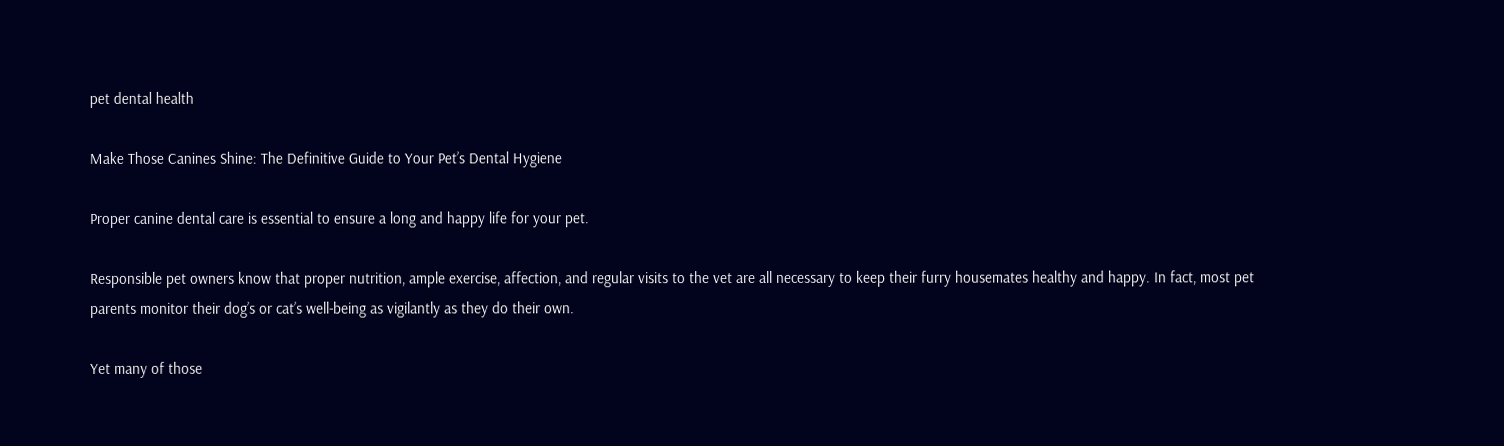pet dental health

Make Those Canines Shine: The Definitive Guide to Your Pet’s Dental Hygiene

Proper canine dental care is essential to ensure a long and happy life for your pet.

Responsible pet owners know that proper nutrition, ample exercise, affection, and regular visits to the vet are all necessary to keep their furry housemates healthy and happy. In fact, most pet parents monitor their dog’s or cat’s well-being as vigilantly as they do their own.

Yet many of those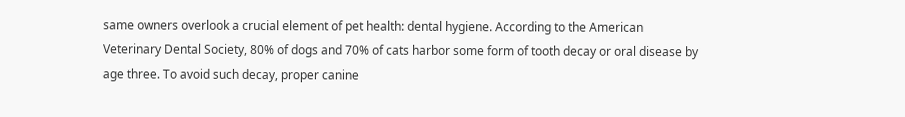same owners overlook a crucial element of pet health: dental hygiene. According to the American Veterinary Dental Society, 80% of dogs and 70% of cats harbor some form of tooth decay or oral disease by age three. To avoid such decay, proper canine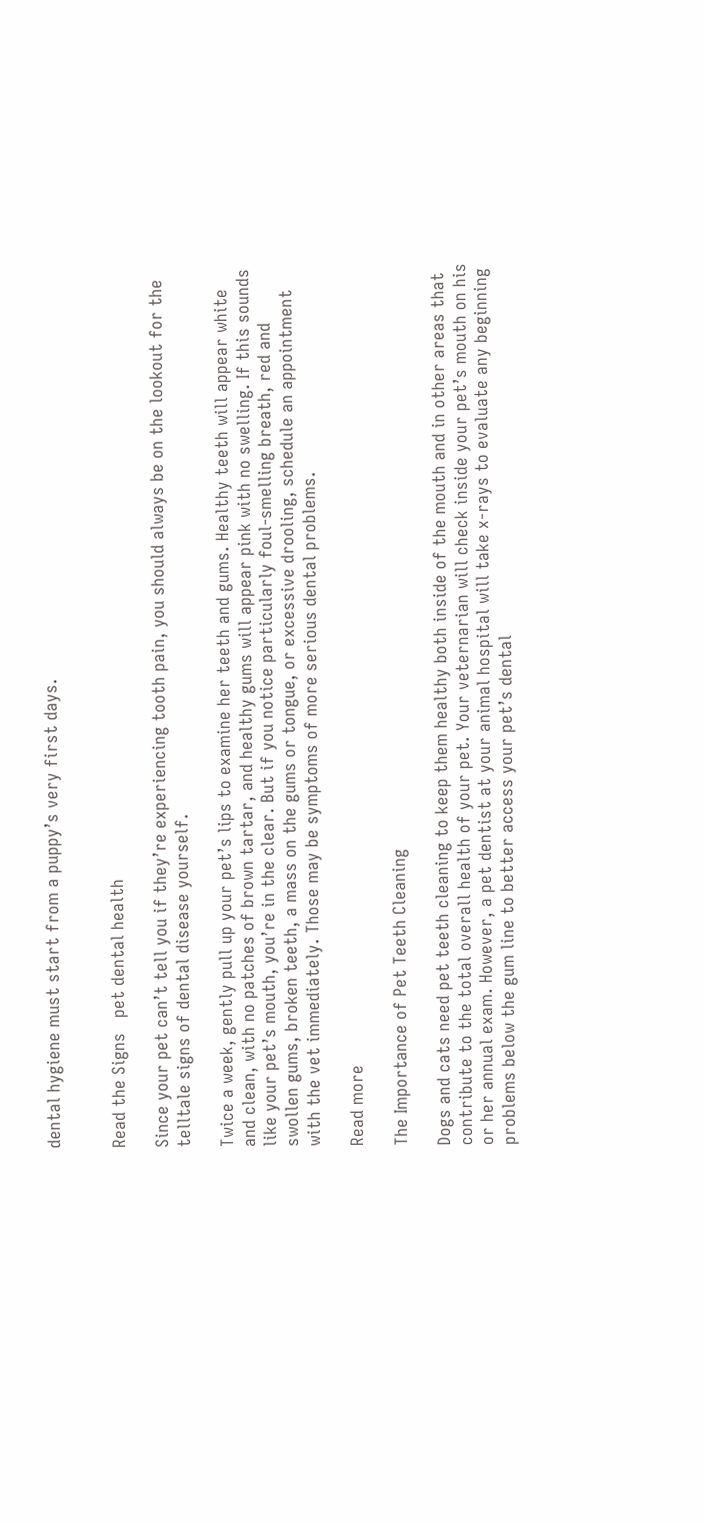dental hygiene must start from a puppy’s very first days.


Read the Signs   pet dental health

Since your pet can’t tell you if they’re experiencing tooth pain, you should always be on the lookout for the telltale signs of dental disease yourself.

Twice a week, gently pull up your pet’s lips to examine her teeth and gums. Healthy teeth will appear white and clean, with no patches of brown tartar, and healthy gums will appear pink with no swelling. If this sounds like your pet’s mouth, you’re in the clear. But if you notice particularly foul-smelling breath, red and swollen gums, broken teeth, a mass on the gums or tongue, or excessive drooling, schedule an appointment with the vet immediately. Those may be symptoms of more serious dental problems.

Read more

The Importance of Pet Teeth Cleaning

Dogs and cats need pet teeth cleaning to keep them healthy both inside of the mouth and in other areas that contribute to the total overall health of your pet. Your veternarian will check inside your pet’s mouth on his or her annual exam. However, a pet dentist at your animal hospital will take x-rays to evaluate any beginning problems below the gum line to better access your pet’s dental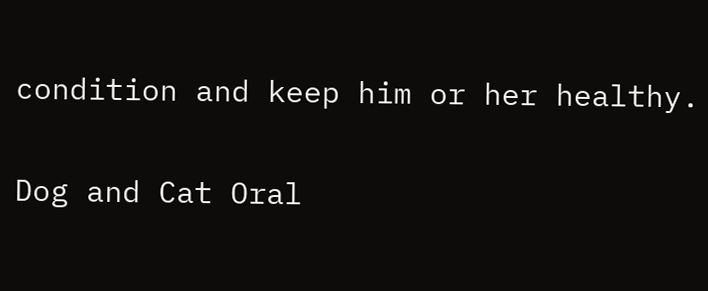condition and keep him or her healthy.

Dog and Cat Oral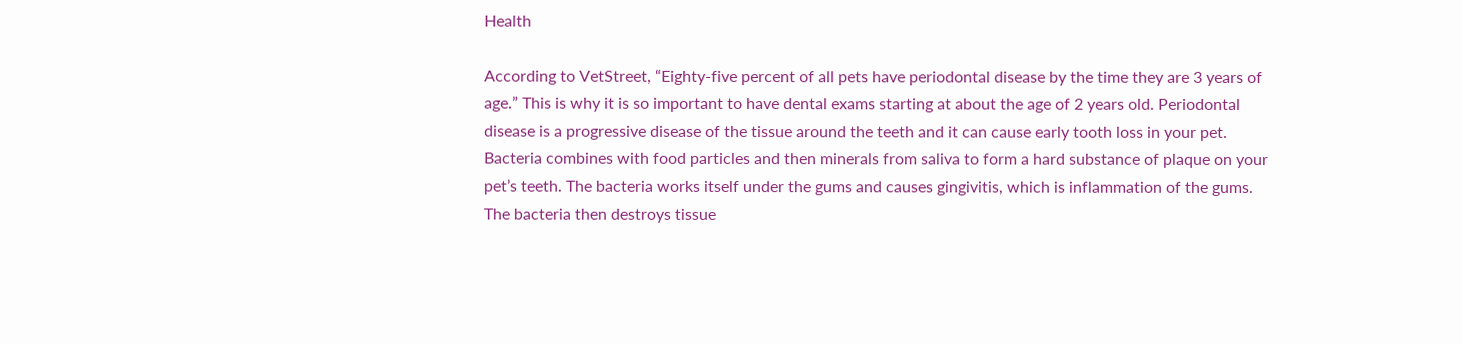Health

According to VetStreet, “Eighty-five percent of all pets have periodontal disease by the time they are 3 years of age.” This is why it is so important to have dental exams starting at about the age of 2 years old. Periodontal disease is a progressive disease of the tissue around the teeth and it can cause early tooth loss in your pet. Bacteria combines with food particles and then minerals from saliva to form a hard substance of plaque on your pet’s teeth. The bacteria works itself under the gums and causes gingivitis, which is inflammation of the gums. The bacteria then destroys tissue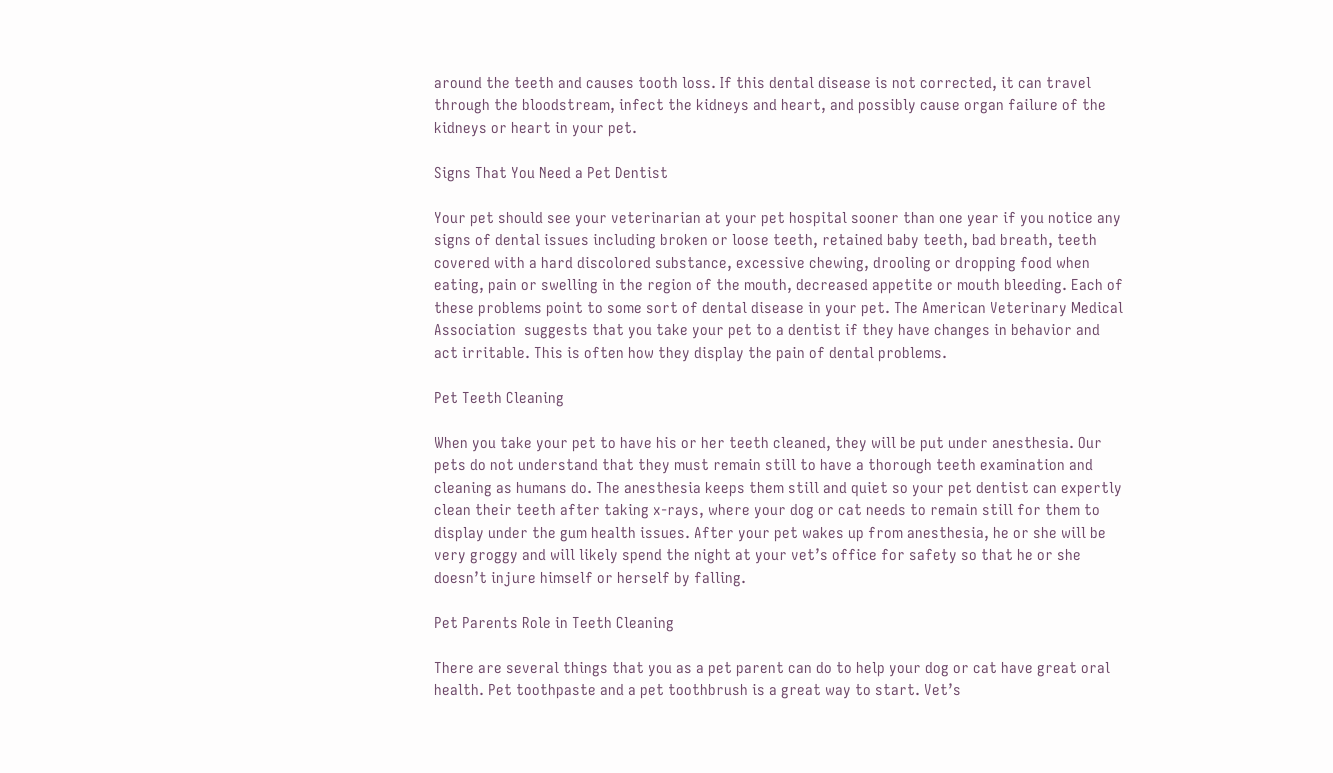around the teeth and causes tooth loss. If this dental disease is not corrected, it can travel through the bloodstream, infect the kidneys and heart, and possibly cause organ failure of the kidneys or heart in your pet.

Signs That You Need a Pet Dentist

Your pet should see your veterinarian at your pet hospital sooner than one year if you notice any signs of dental issues including broken or loose teeth, retained baby teeth, bad breath, teeth covered with a hard discolored substance, excessive chewing, drooling or dropping food when eating, pain or swelling in the region of the mouth, decreased appetite or mouth bleeding. Each of these problems point to some sort of dental disease in your pet. The American Veterinary Medical Association  suggests that you take your pet to a dentist if they have changes in behavior and act irritable. This is often how they display the pain of dental problems.

Pet Teeth Cleaning

When you take your pet to have his or her teeth cleaned, they will be put under anesthesia. Our pets do not understand that they must remain still to have a thorough teeth examination and cleaning as humans do. The anesthesia keeps them still and quiet so your pet dentist can expertly clean their teeth after taking x-rays, where your dog or cat needs to remain still for them to display under the gum health issues. After your pet wakes up from anesthesia, he or she will be very groggy and will likely spend the night at your vet’s office for safety so that he or she doesn’t injure himself or herself by falling.

Pet Parents Role in Teeth Cleaning

There are several things that you as a pet parent can do to help your dog or cat have great oral health. Pet toothpaste and a pet toothbrush is a great way to start. Vet’s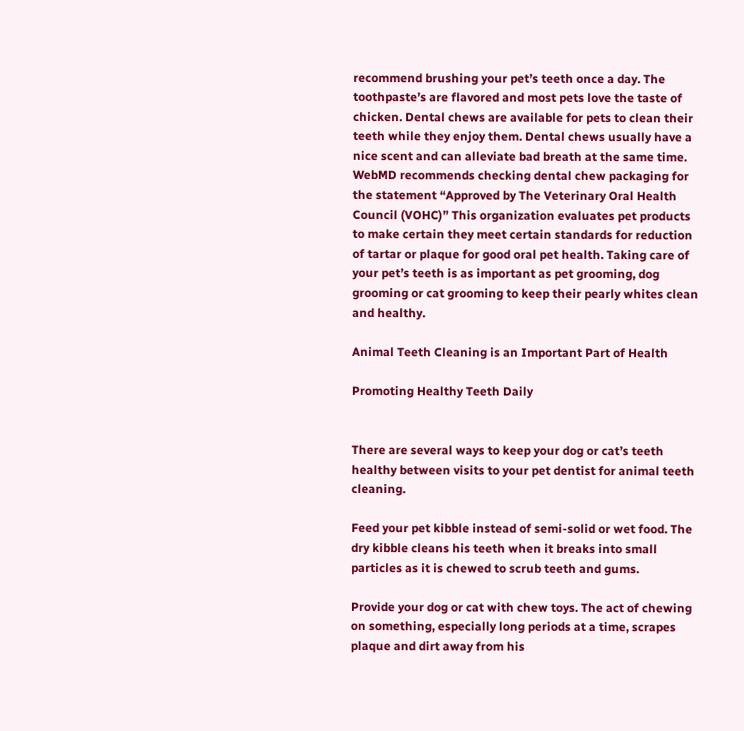recommend brushing your pet’s teeth once a day. The toothpaste’s are flavored and most pets love the taste of chicken. Dental chews are available for pets to clean their teeth while they enjoy them. Dental chews usually have a nice scent and can alleviate bad breath at the same time. WebMD recommends checking dental chew packaging for the statement “Approved by The Veterinary Oral Health Council (VOHC)” This organization evaluates pet products to make certain they meet certain standards for reduction of tartar or plaque for good oral pet health. Taking care of your pet’s teeth is as important as pet grooming, dog grooming or cat grooming to keep their pearly whites clean and healthy.

Animal Teeth Cleaning is an Important Part of Health

Promoting Healthy Teeth Daily


There are several ways to keep your dog or cat’s teeth healthy between visits to your pet dentist for animal teeth cleaning.

Feed your pet kibble instead of semi-solid or wet food. The dry kibble cleans his teeth when it breaks into small particles as it is chewed to scrub teeth and gums.

Provide your dog or cat with chew toys. The act of chewing on something, especially long periods at a time, scrapes plaque and dirt away from his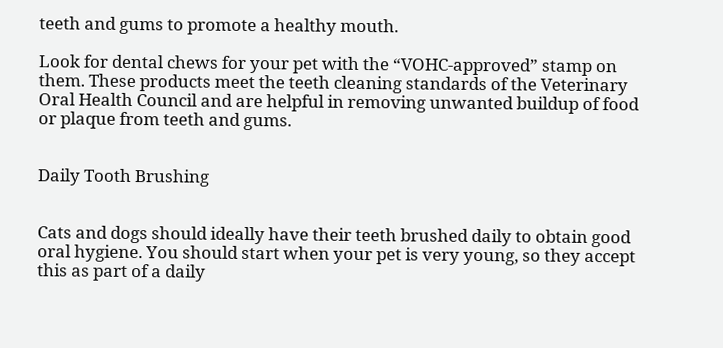teeth and gums to promote a healthy mouth.

Look for dental chews for your pet with the “VOHC-approved” stamp on them. These products meet the teeth cleaning standards of the Veterinary Oral Health Council and are helpful in removing unwanted buildup of food or plaque from teeth and gums.


Daily Tooth Brushing


Cats and dogs should ideally have their teeth brushed daily to obtain good oral hygiene. You should start when your pet is very young, so they accept this as part of a daily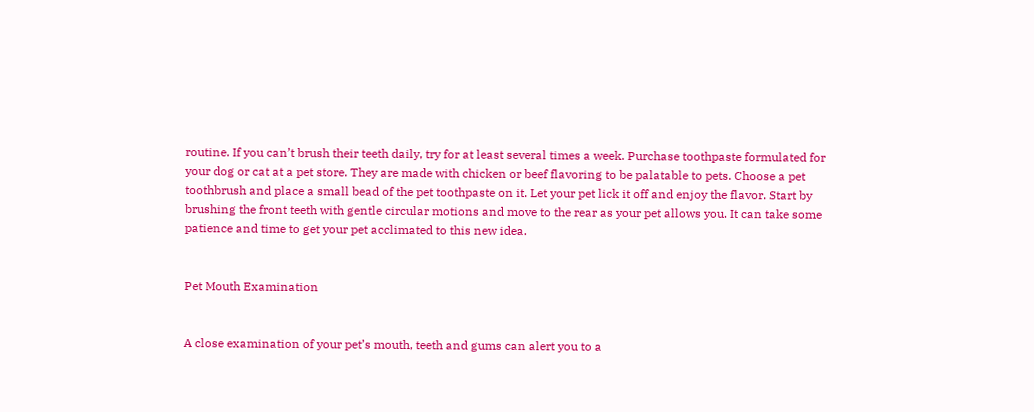routine. If you can’t brush their teeth daily, try for at least several times a week. Purchase toothpaste formulated for your dog or cat at a pet store. They are made with chicken or beef flavoring to be palatable to pets. Choose a pet toothbrush and place a small bead of the pet toothpaste on it. Let your pet lick it off and enjoy the flavor. Start by brushing the front teeth with gentle circular motions and move to the rear as your pet allows you. It can take some patience and time to get your pet acclimated to this new idea.


Pet Mouth Examination


A close examination of your pet’s mouth, teeth and gums can alert you to a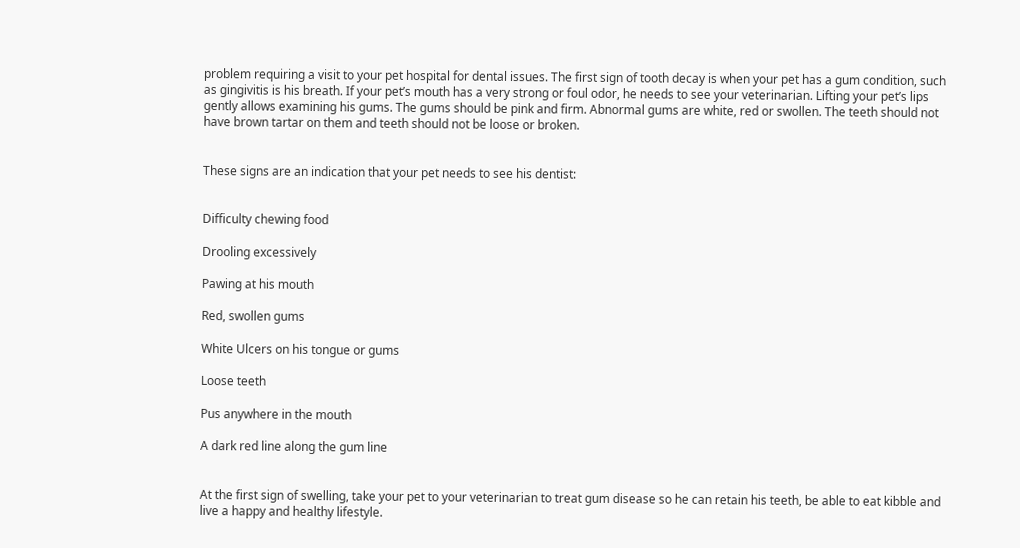problem requiring a visit to your pet hospital for dental issues. The first sign of tooth decay is when your pet has a gum condition, such as gingivitis is his breath. If your pet’s mouth has a very strong or foul odor, he needs to see your veterinarian. Lifting your pet’s lips gently allows examining his gums. The gums should be pink and firm. Abnormal gums are white, red or swollen. The teeth should not have brown tartar on them and teeth should not be loose or broken.


These signs are an indication that your pet needs to see his dentist:


Difficulty chewing food

Drooling excessively

Pawing at his mouth

Red, swollen gums

White Ulcers on his tongue or gums

Loose teeth

Pus anywhere in the mouth

A dark red line along the gum line


At the first sign of swelling, take your pet to your veterinarian to treat gum disease so he can retain his teeth, be able to eat kibble and live a happy and healthy lifestyle.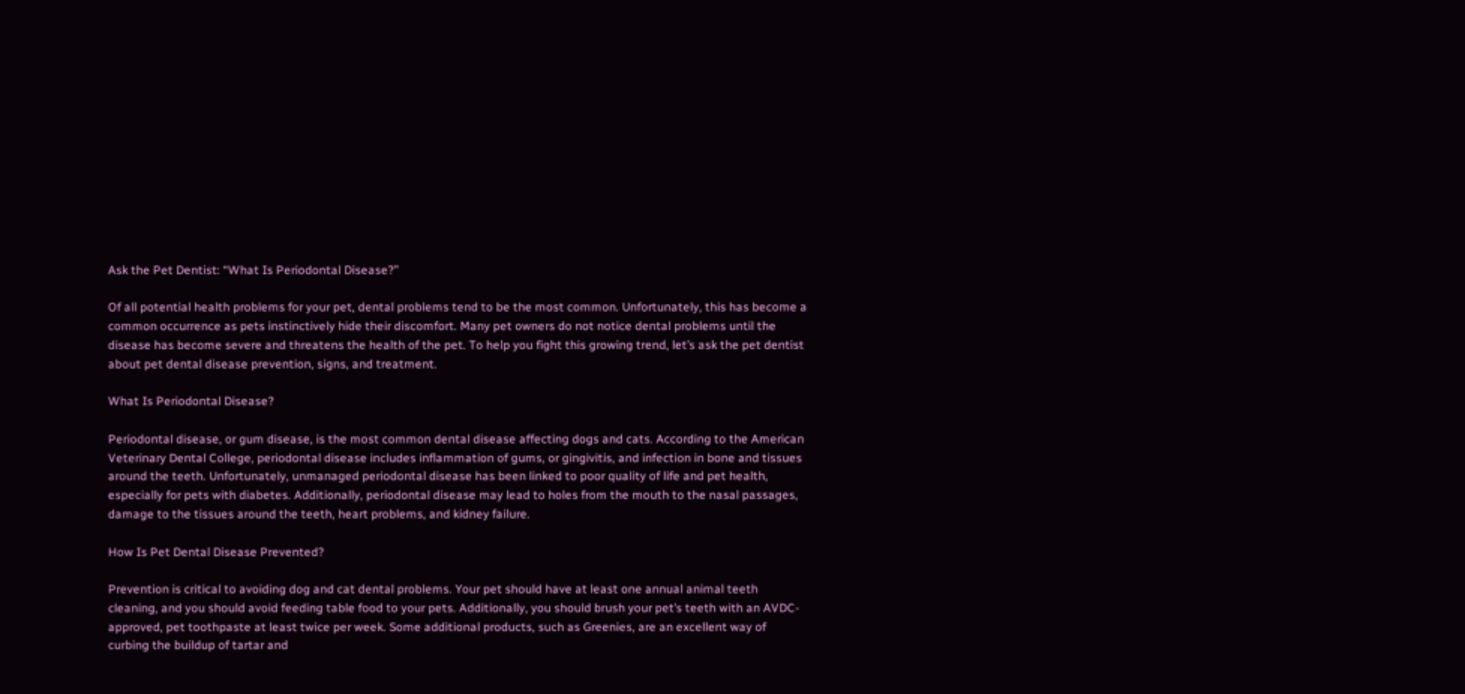Ask the Pet Dentist: “What Is Periodontal Disease?”

Of all potential health problems for your pet, dental problems tend to be the most common. Unfortunately, this has become a common occurrence as pets instinctively hide their discomfort. Many pet owners do not notice dental problems until the disease has become severe and threatens the health of the pet. To help you fight this growing trend, let’s ask the pet dentist about pet dental disease prevention, signs, and treatment.

What Is Periodontal Disease?

Periodontal disease, or gum disease, is the most common dental disease affecting dogs and cats. According to the American Veterinary Dental College, periodontal disease includes inflammation of gums, or gingivitis, and infection in bone and tissues around the teeth. Unfortunately, unmanaged periodontal disease has been linked to poor quality of life and pet health, especially for pets with diabetes. Additionally, periodontal disease may lead to holes from the mouth to the nasal passages, damage to the tissues around the teeth, heart problems, and kidney failure.

How Is Pet Dental Disease Prevented?

Prevention is critical to avoiding dog and cat dental problems. Your pet should have at least one annual animal teeth cleaning, and you should avoid feeding table food to your pets. Additionally, you should brush your pet’s teeth with an AVDC-approved, pet toothpaste at least twice per week. Some additional products, such as Greenies, are an excellent way of curbing the buildup of tartar and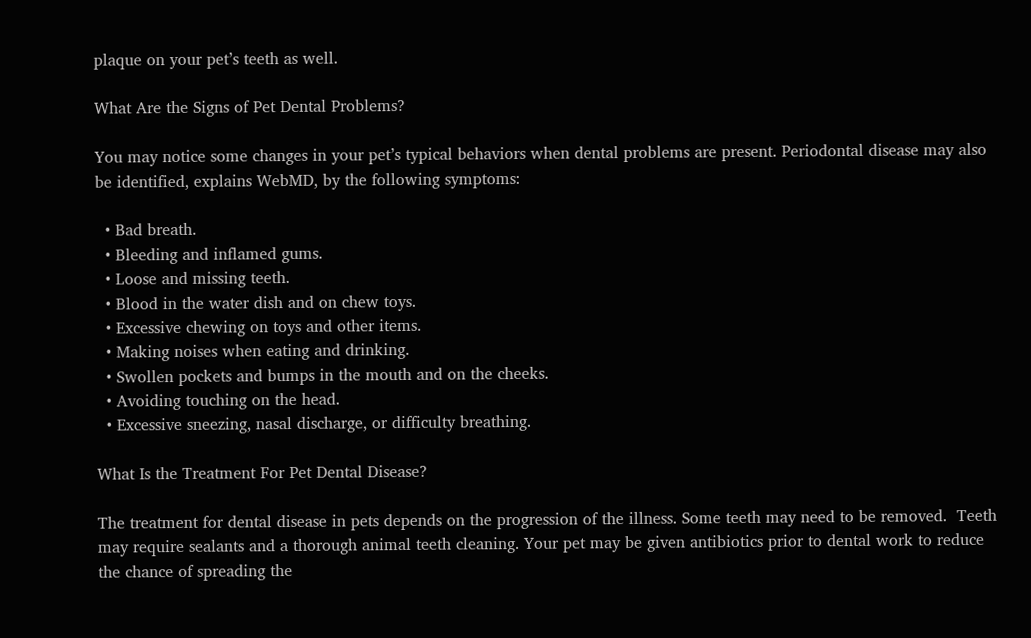plaque on your pet’s teeth as well.

What Are the Signs of Pet Dental Problems?

You may notice some changes in your pet’s typical behaviors when dental problems are present. Periodontal disease may also be identified, explains WebMD, by the following symptoms:

  • Bad breath.
  • Bleeding and inflamed gums.
  • Loose and missing teeth.
  • Blood in the water dish and on chew toys.
  • Excessive chewing on toys and other items.
  • Making noises when eating and drinking.
  • Swollen pockets and bumps in the mouth and on the cheeks.
  • Avoiding touching on the head.
  • Excessive sneezing, nasal discharge, or difficulty breathing.

What Is the Treatment For Pet Dental Disease?

The treatment for dental disease in pets depends on the progression of the illness. Some teeth may need to be removed.  Teeth may require sealants and a thorough animal teeth cleaning. Your pet may be given antibiotics prior to dental work to reduce the chance of spreading the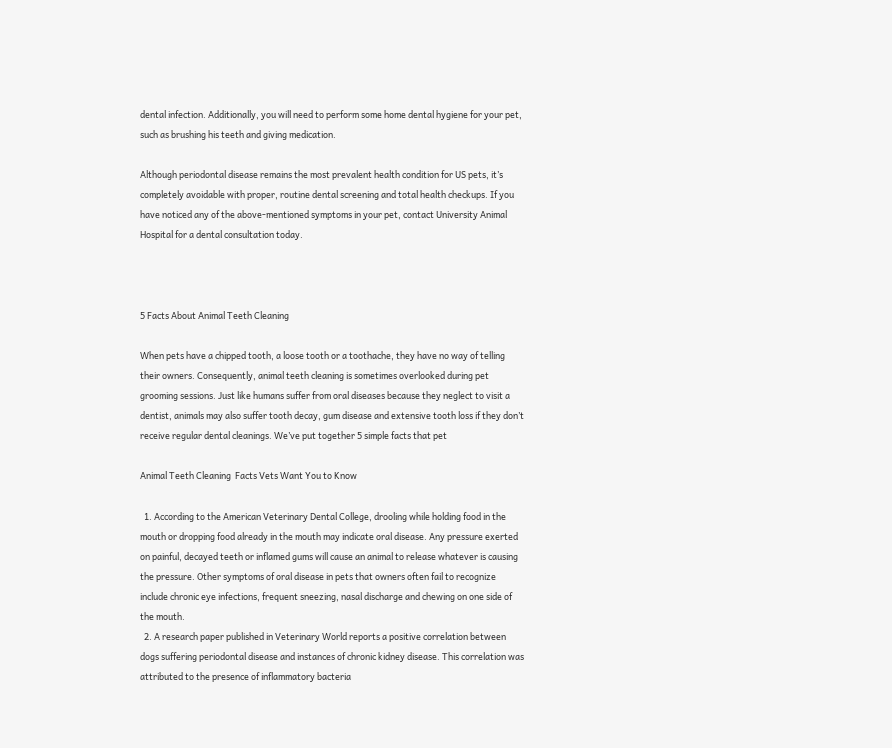dental infection. Additionally, you will need to perform some home dental hygiene for your pet, such as brushing his teeth and giving medication.

Although periodontal disease remains the most prevalent health condition for US pets, it’s completely avoidable with proper, routine dental screening and total health checkups. If you have noticed any of the above-mentioned symptoms in your pet, contact University Animal Hospital for a dental consultation today.



5 Facts About Animal Teeth Cleaning

When pets have a chipped tooth, a loose tooth or a toothache, they have no way of telling their owners. Consequently, animal teeth cleaning is sometimes overlooked during pet grooming sessions. Just like humans suffer from oral diseases because they neglect to visit a dentist, animals may also suffer tooth decay, gum disease and extensive tooth loss if they don’t receive regular dental cleanings. We’ve put together 5 simple facts that pet

Animal Teeth Cleaning  Facts Vets Want You to Know

  1. According to the American Veterinary Dental College, drooling while holding food in the mouth or dropping food already in the mouth may indicate oral disease. Any pressure exerted on painful, decayed teeth or inflamed gums will cause an animal to release whatever is causing the pressure. Other symptoms of oral disease in pets that owners often fail to recognize include chronic eye infections, frequent sneezing, nasal discharge and chewing on one side of the mouth.
  2. A research paper published in Veterinary World reports a positive correlation between dogs suffering periodontal disease and instances of chronic kidney disease. This correlation was attributed to the presence of inflammatory bacteria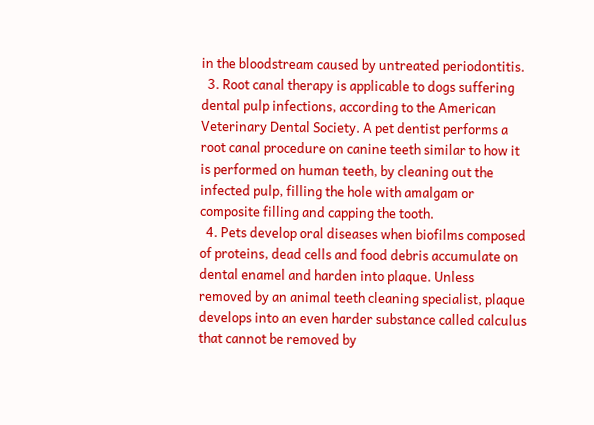in the bloodstream caused by untreated periodontitis.
  3. Root canal therapy is applicable to dogs suffering dental pulp infections, according to the American Veterinary Dental Society. A pet dentist performs a root canal procedure on canine teeth similar to how it is performed on human teeth, by cleaning out the infected pulp, filling the hole with amalgam or composite filling and capping the tooth.
  4. Pets develop oral diseases when biofilms composed of proteins, dead cells and food debris accumulate on dental enamel and harden into plaque. Unless removed by an animal teeth cleaning specialist, plaque develops into an even harder substance called calculus that cannot be removed by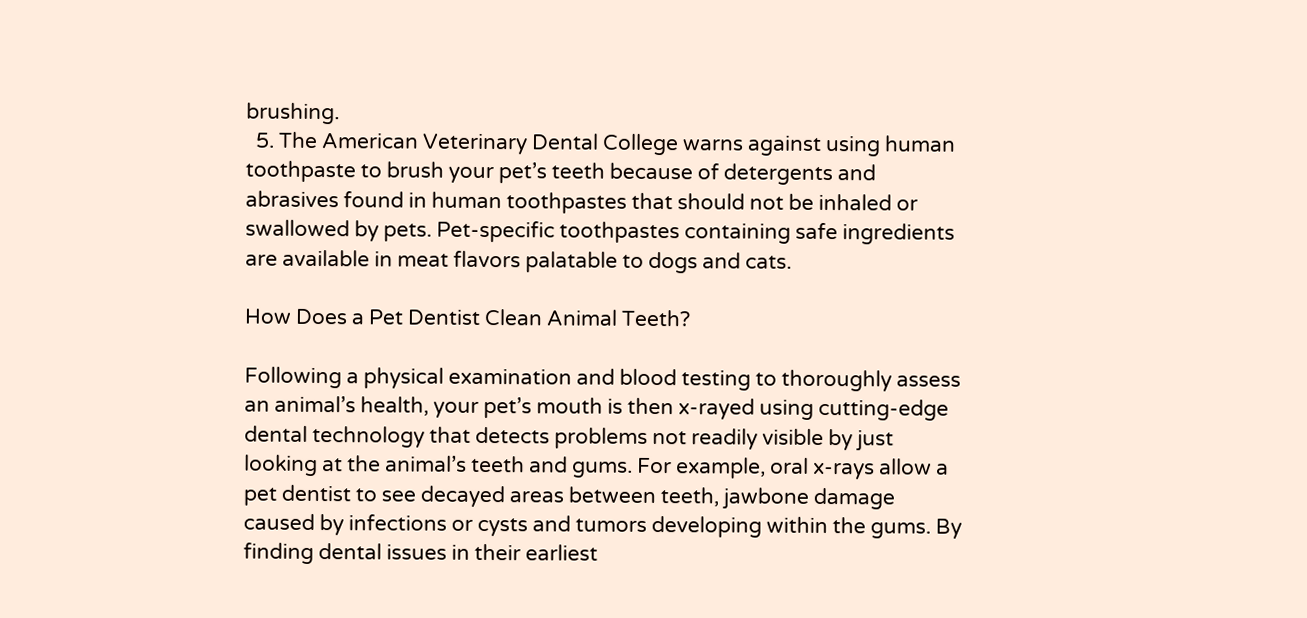brushing.
  5. The American Veterinary Dental College warns against using human toothpaste to brush your pet’s teeth because of detergents and abrasives found in human toothpastes that should not be inhaled or swallowed by pets. Pet-specific toothpastes containing safe ingredients are available in meat flavors palatable to dogs and cats.

How Does a Pet Dentist Clean Animal Teeth?

Following a physical examination and blood testing to thoroughly assess an animal’s health, your pet’s mouth is then x-rayed using cutting-edge dental technology that detects problems not readily visible by just looking at the animal’s teeth and gums. For example, oral x-rays allow a pet dentist to see decayed areas between teeth, jawbone damage caused by infections or cysts and tumors developing within the gums. By finding dental issues in their earliest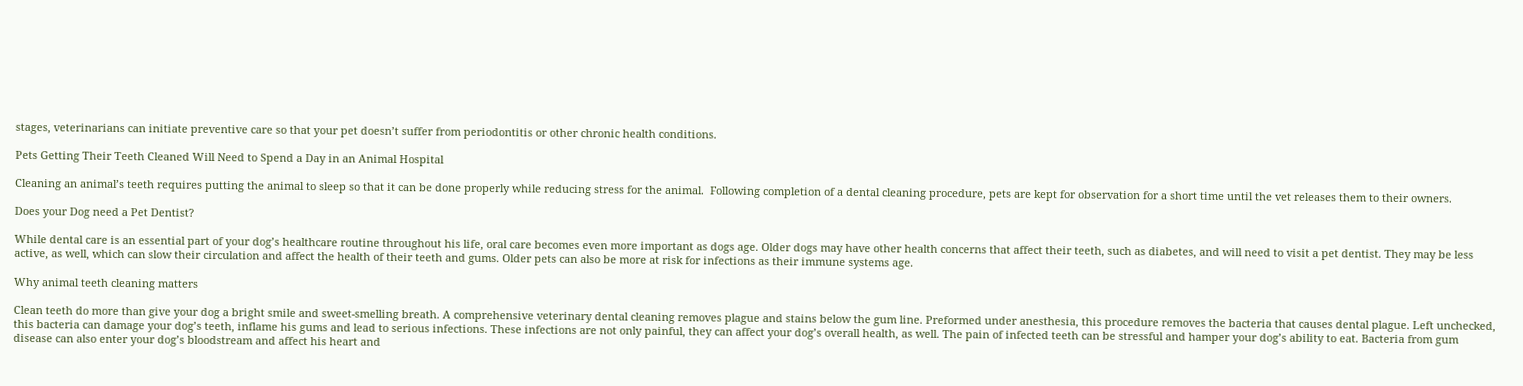stages, veterinarians can initiate preventive care so that your pet doesn’t suffer from periodontitis or other chronic health conditions.

Pets Getting Their Teeth Cleaned Will Need to Spend a Day in an Animal Hospital

Cleaning an animal’s teeth requires putting the animal to sleep so that it can be done properly while reducing stress for the animal.  Following completion of a dental cleaning procedure, pets are kept for observation for a short time until the vet releases them to their owners.

Does your Dog need a Pet Dentist?

While dental care is an essential part of your dog’s healthcare routine throughout his life, oral care becomes even more important as dogs age. Older dogs may have other health concerns that affect their teeth, such as diabetes, and will need to visit a pet dentist. They may be less active, as well, which can slow their circulation and affect the health of their teeth and gums. Older pets can also be more at risk for infections as their immune systems age.

Why animal teeth cleaning matters

Clean teeth do more than give your dog a bright smile and sweet-smelling breath. A comprehensive veterinary dental cleaning removes plague and stains below the gum line. Preformed under anesthesia, this procedure removes the bacteria that causes dental plague. Left unchecked, this bacteria can damage your dog’s teeth, inflame his gums and lead to serious infections. These infections are not only painful, they can affect your dog’s overall health, as well. The pain of infected teeth can be stressful and hamper your dog’s ability to eat. Bacteria from gum disease can also enter your dog’s bloodstream and affect his heart and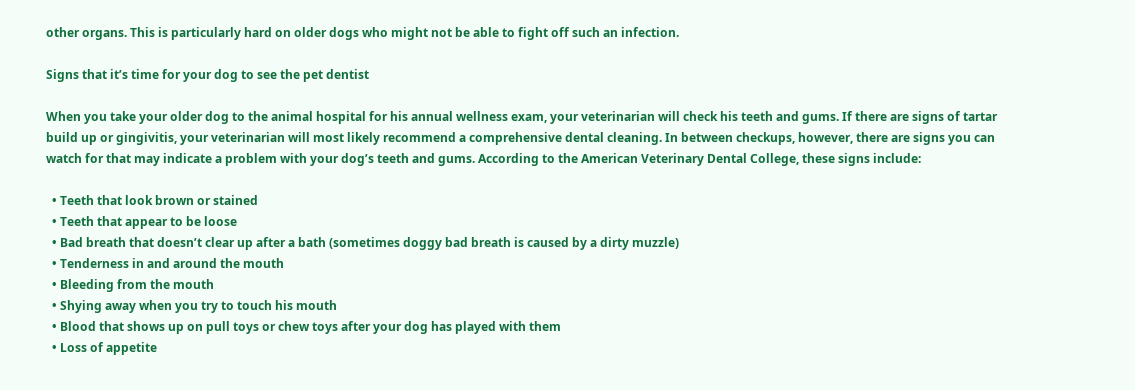other organs. This is particularly hard on older dogs who might not be able to fight off such an infection.

Signs that it’s time for your dog to see the pet dentist

When you take your older dog to the animal hospital for his annual wellness exam, your veterinarian will check his teeth and gums. If there are signs of tartar build up or gingivitis, your veterinarian will most likely recommend a comprehensive dental cleaning. In between checkups, however, there are signs you can watch for that may indicate a problem with your dog’s teeth and gums. According to the American Veterinary Dental College, these signs include:

  • Teeth that look brown or stained
  • Teeth that appear to be loose
  • Bad breath that doesn’t clear up after a bath (sometimes doggy bad breath is caused by a dirty muzzle)
  • Tenderness in and around the mouth
  • Bleeding from the mouth
  • Shying away when you try to touch his mouth
  • Blood that shows up on pull toys or chew toys after your dog has played with them
  • Loss of appetite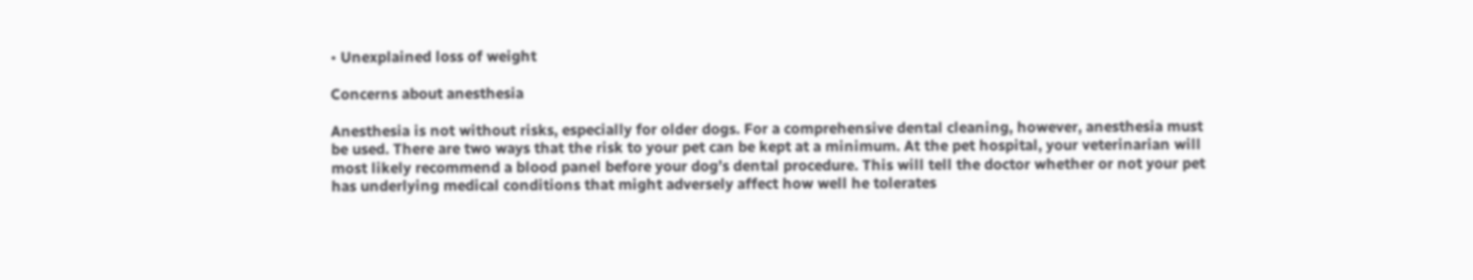• Unexplained loss of weight

Concerns about anesthesia

Anesthesia is not without risks, especially for older dogs. For a comprehensive dental cleaning, however, anesthesia must be used. There are two ways that the risk to your pet can be kept at a minimum. At the pet hospital, your veterinarian will most likely recommend a blood panel before your dog’s dental procedure. This will tell the doctor whether or not your pet has underlying medical conditions that might adversely affect how well he tolerates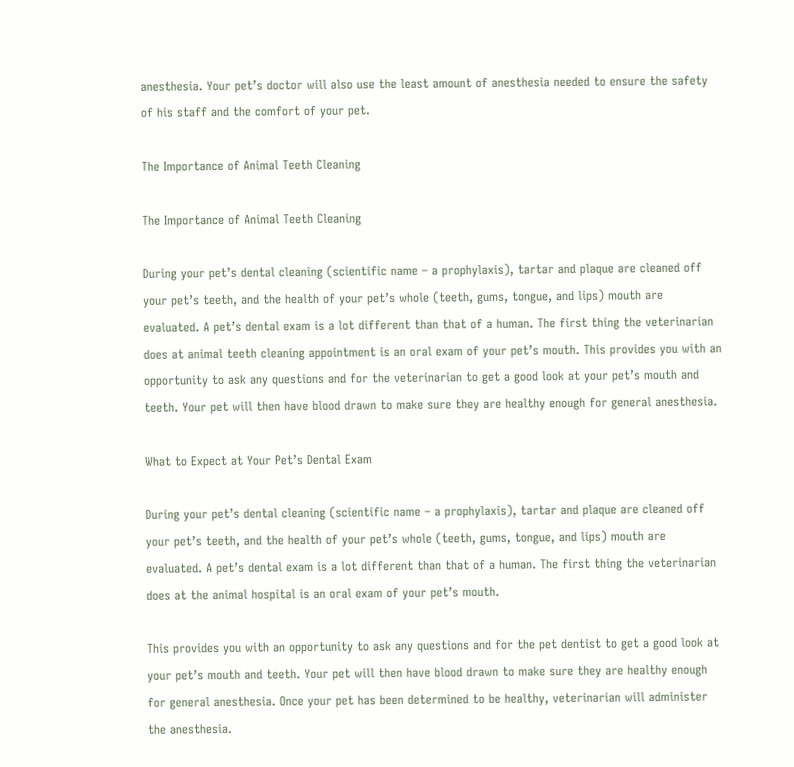anesthesia. Your pet’s doctor will also use the least amount of anesthesia needed to ensure the safety of his staff and the comfort of your pet.

The Importance of Animal Teeth Cleaning

The Importance of Animal Teeth Cleaning

During your pet’s dental cleaning (scientific name – a prophylaxis), tartar and plaque are cleaned off your pet’s teeth, and the health of your pet’s whole (teeth, gums, tongue, and lips) mouth are evaluated. A pet’s dental exam is a lot different than that of a human. The first thing the veterinarian does at animal teeth cleaning appointment is an oral exam of your pet’s mouth. This provides you with an opportunity to ask any questions and for the veterinarian to get a good look at your pet’s mouth and teeth. Your pet will then have blood drawn to make sure they are healthy enough for general anesthesia.

What to Expect at Your Pet’s Dental Exam

During your pet’s dental cleaning (scientific name – a prophylaxis), tartar and plaque are cleaned off your pet’s teeth, and the health of your pet’s whole (teeth, gums, tongue, and lips) mouth are evaluated. A pet’s dental exam is a lot different than that of a human. The first thing the veterinarian does at the animal hospital is an oral exam of your pet’s mouth.

This provides you with an opportunity to ask any questions and for the pet dentist to get a good look at your pet’s mouth and teeth. Your pet will then have blood drawn to make sure they are healthy enough for general anesthesia. Once your pet has been determined to be healthy, veterinarian will administer the anesthesia.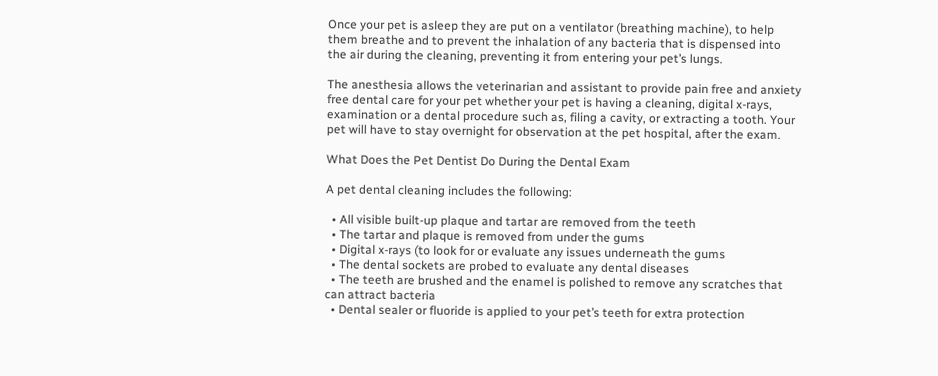Once your pet is asleep they are put on a ventilator (breathing machine), to help them breathe and to prevent the inhalation of any bacteria that is dispensed into the air during the cleaning, preventing it from entering your pet’s lungs.

The anesthesia allows the veterinarian and assistant to provide pain free and anxiety free dental care for your pet whether your pet is having a cleaning, digital x-rays, examination or a dental procedure such as, filing a cavity, or extracting a tooth. Your pet will have to stay overnight for observation at the pet hospital, after the exam.

What Does the Pet Dentist Do During the Dental Exam

A pet dental cleaning includes the following:

  • All visible built-up plaque and tartar are removed from the teeth
  • The tartar and plaque is removed from under the gums
  • Digital x-rays (to look for or evaluate any issues underneath the gums
  • The dental sockets are probed to evaluate any dental diseases
  • The teeth are brushed and the enamel is polished to remove any scratches that can attract bacteria
  • Dental sealer or fluoride is applied to your pet’s teeth for extra protection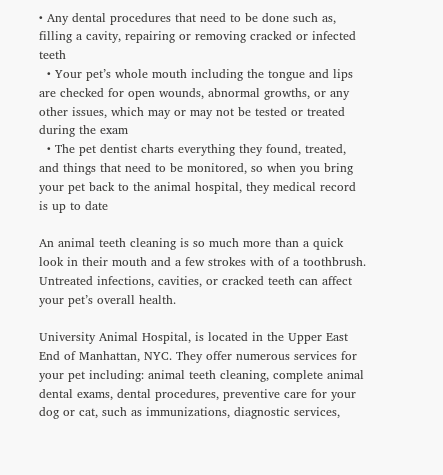• Any dental procedures that need to be done such as, filling a cavity, repairing or removing cracked or infected teeth
  • Your pet’s whole mouth including the tongue and lips are checked for open wounds, abnormal growths, or any other issues, which may or may not be tested or treated during the exam
  • The pet dentist charts everything they found, treated, and things that need to be monitored, so when you bring your pet back to the animal hospital, they medical record is up to date

An animal teeth cleaning is so much more than a quick look in their mouth and a few strokes with of a toothbrush. Untreated infections, cavities, or cracked teeth can affect your pet’s overall health.

University Animal Hospital, is located in the Upper East End of Manhattan, NYC. They offer numerous services for your pet including: animal teeth cleaning, complete animal dental exams, dental procedures, preventive care for your dog or cat, such as immunizations, diagnostic services,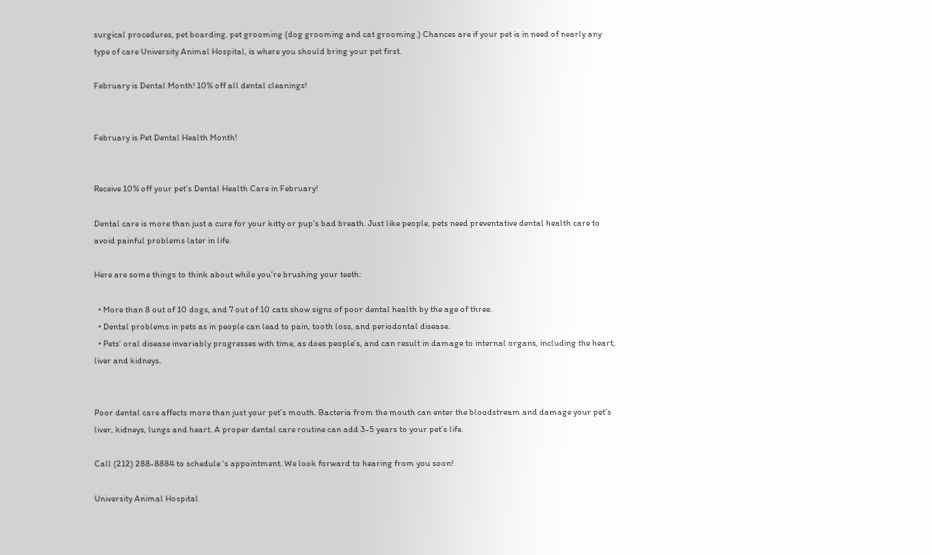surgical procedures, pet boarding, pet grooming (dog grooming and cat grooming.) Chances are if your pet is in need of nearly any type of care University Animal Hospital, is where you should bring your pet first.

February is Dental Month! 10% off all dental cleanings!


February is Pet Dental Health Month!


Receive 10% off your pet’s Dental Health Care in February!

Dental care is more than just a cure for your kitty or pup’s bad breath. Just like people, pets need preventative dental health care to avoid painful problems later in life.

Here are some things to think about while you’re brushing your teeth:

  • More than 8 out of 10 dogs, and 7 out of 10 cats show signs of poor dental health by the age of three.
  • Dental problems in pets as in people can lead to pain, tooth loss, and periodontal disease.
  • Pets’ oral disease invariably progresses with time, as does people’s, and can result in damage to internal organs, including the heart, liver and kidneys.


Poor dental care affects more than just your pet’s mouth. Bacteria from the mouth can enter the bloodstream and damage your pet’s liver, kidneys, lungs and heart. A proper dental care routine can add 3-5 years to your pet’s life.

Call (212) 288-8884 to schedule ‘s appointment. We look forward to hearing from you soon!

University Animal Hospital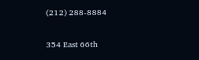(212) 288-8884

354 East 66th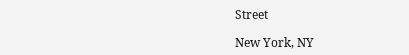Street

New York, NY